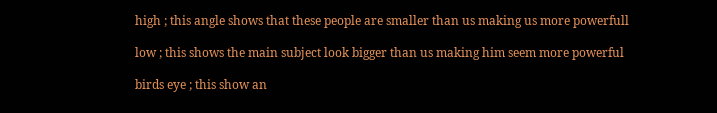high ; this angle shows that these people are smaller than us making us more powerfull

low ; this shows the main subject look bigger than us making him seem more powerful

birds eye ; this show an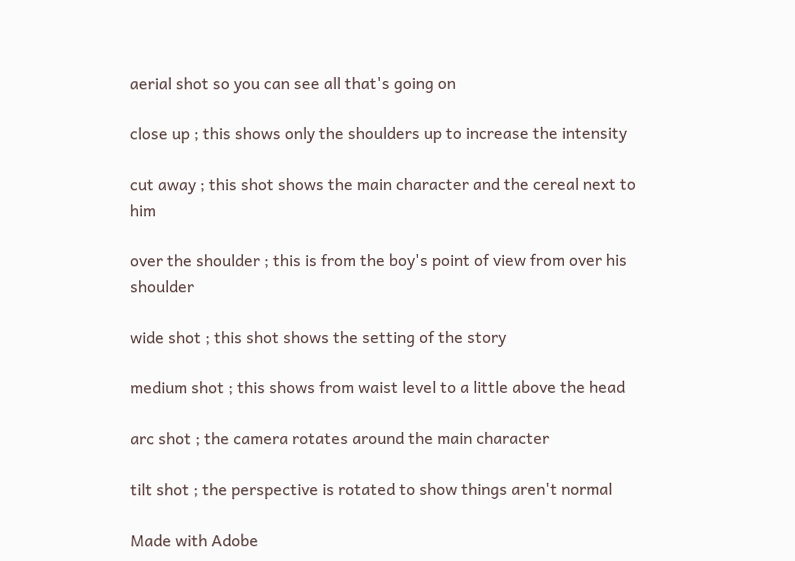aerial shot so you can see all that's going on

close up ; this shows only the shoulders up to increase the intensity

cut away ; this shot shows the main character and the cereal next to him

over the shoulder ; this is from the boy's point of view from over his shoulder

wide shot ; this shot shows the setting of the story

medium shot ; this shows from waist level to a little above the head

arc shot ; the camera rotates around the main character

tilt shot ; the perspective is rotated to show things aren't normal

Made with Adobe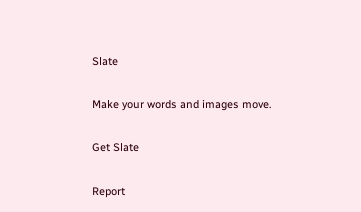Slate

Make your words and images move.

Get Slate

Report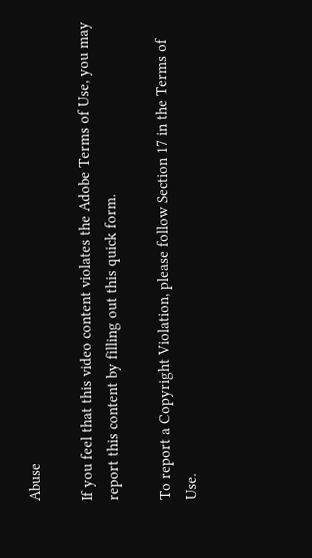Abuse

If you feel that this video content violates the Adobe Terms of Use, you may report this content by filling out this quick form.

To report a Copyright Violation, please follow Section 17 in the Terms of Use.